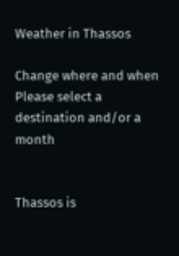Weather in Thassos

Change where and when
Please select a destination and/or a month


Thassos is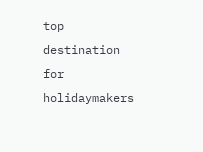top destination for holidaymakers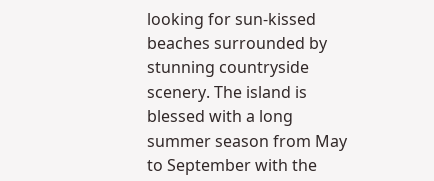looking for sun-kissed beaches surrounded by stunning countryside scenery. The island is blessed with a long summer season from May to September with the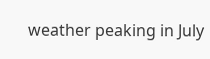weather peaking in July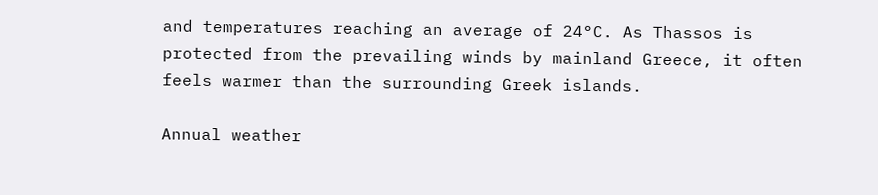and temperatures reaching an average of 24°C. As Thassos is protected from the prevailing winds by mainland Greece, it often feels warmer than the surrounding Greek islands.

Annual weather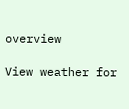overview

View weather for